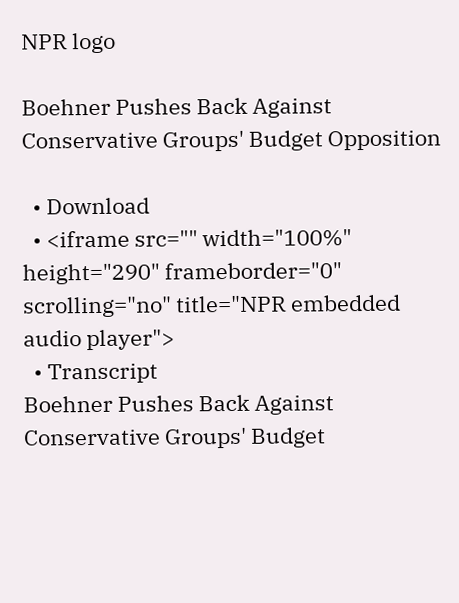NPR logo

Boehner Pushes Back Against Conservative Groups' Budget Opposition

  • Download
  • <iframe src="" width="100%" height="290" frameborder="0" scrolling="no" title="NPR embedded audio player">
  • Transcript
Boehner Pushes Back Against Conservative Groups' Budget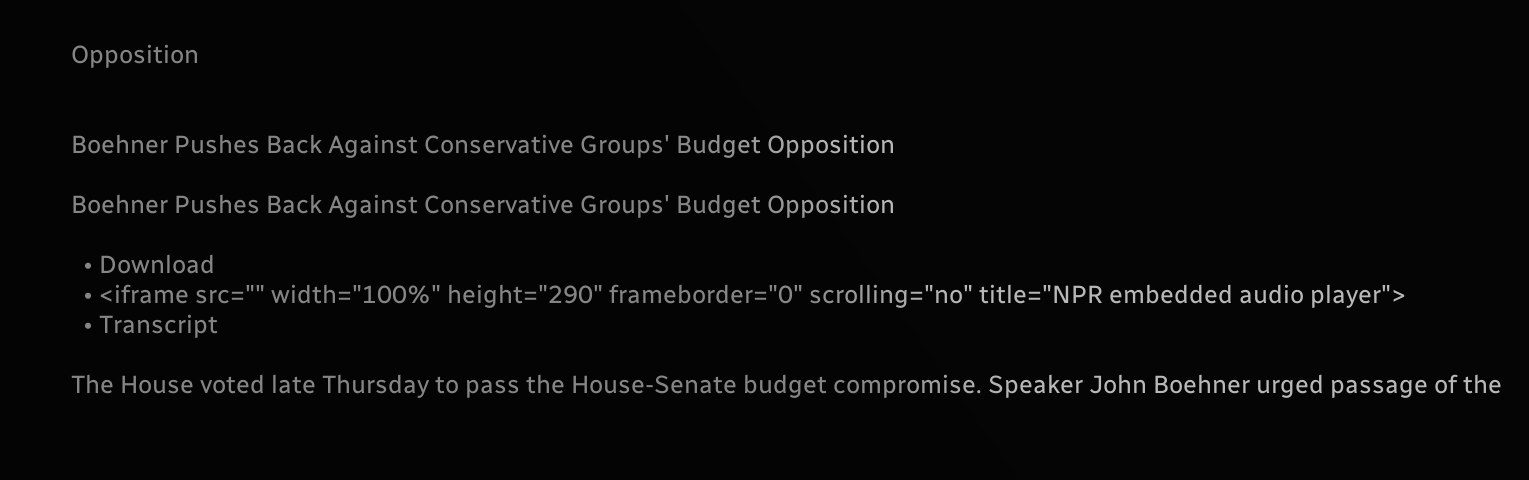Opposition


Boehner Pushes Back Against Conservative Groups' Budget Opposition

Boehner Pushes Back Against Conservative Groups' Budget Opposition

  • Download
  • <iframe src="" width="100%" height="290" frameborder="0" scrolling="no" title="NPR embedded audio player">
  • Transcript

The House voted late Thursday to pass the House-Senate budget compromise. Speaker John Boehner urged passage of the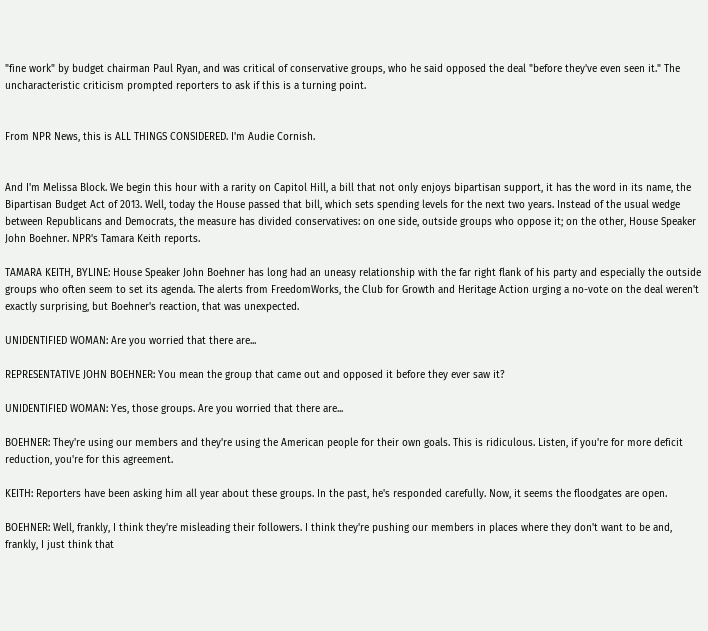"fine work" by budget chairman Paul Ryan, and was critical of conservative groups, who he said opposed the deal "before they've even seen it." The uncharacteristic criticism prompted reporters to ask if this is a turning point.


From NPR News, this is ALL THINGS CONSIDERED. I'm Audie Cornish.


And I'm Melissa Block. We begin this hour with a rarity on Capitol Hill, a bill that not only enjoys bipartisan support, it has the word in its name, the Bipartisan Budget Act of 2013. Well, today the House passed that bill, which sets spending levels for the next two years. Instead of the usual wedge between Republicans and Democrats, the measure has divided conservatives: on one side, outside groups who oppose it; on the other, House Speaker John Boehner. NPR's Tamara Keith reports.

TAMARA KEITH, BYLINE: House Speaker John Boehner has long had an uneasy relationship with the far right flank of his party and especially the outside groups who often seem to set its agenda. The alerts from FreedomWorks, the Club for Growth and Heritage Action urging a no-vote on the deal weren't exactly surprising, but Boehner's reaction, that was unexpected.

UNIDENTIFIED WOMAN: Are you worried that there are...

REPRESENTATIVE JOHN BOEHNER: You mean the group that came out and opposed it before they ever saw it?

UNIDENTIFIED WOMAN: Yes, those groups. Are you worried that there are...

BOEHNER: They're using our members and they're using the American people for their own goals. This is ridiculous. Listen, if you're for more deficit reduction, you're for this agreement.

KEITH: Reporters have been asking him all year about these groups. In the past, he's responded carefully. Now, it seems the floodgates are open.

BOEHNER: Well, frankly, I think they're misleading their followers. I think they're pushing our members in places where they don't want to be and, frankly, I just think that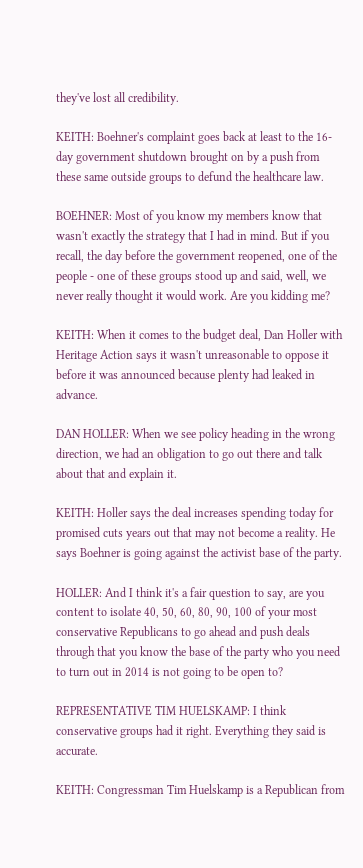they've lost all credibility.

KEITH: Boehner's complaint goes back at least to the 16-day government shutdown brought on by a push from these same outside groups to defund the healthcare law.

BOEHNER: Most of you know my members know that wasn't exactly the strategy that I had in mind. But if you recall, the day before the government reopened, one of the people - one of these groups stood up and said, well, we never really thought it would work. Are you kidding me?

KEITH: When it comes to the budget deal, Dan Holler with Heritage Action says it wasn't unreasonable to oppose it before it was announced because plenty had leaked in advance.

DAN HOLLER: When we see policy heading in the wrong direction, we had an obligation to go out there and talk about that and explain it.

KEITH: Holler says the deal increases spending today for promised cuts years out that may not become a reality. He says Boehner is going against the activist base of the party.

HOLLER: And I think it's a fair question to say, are you content to isolate 40, 50, 60, 80, 90, 100 of your most conservative Republicans to go ahead and push deals through that you know the base of the party who you need to turn out in 2014 is not going to be open to?

REPRESENTATIVE TIM HUELSKAMP: I think conservative groups had it right. Everything they said is accurate.

KEITH: Congressman Tim Huelskamp is a Republican from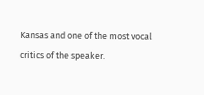Kansas and one of the most vocal critics of the speaker.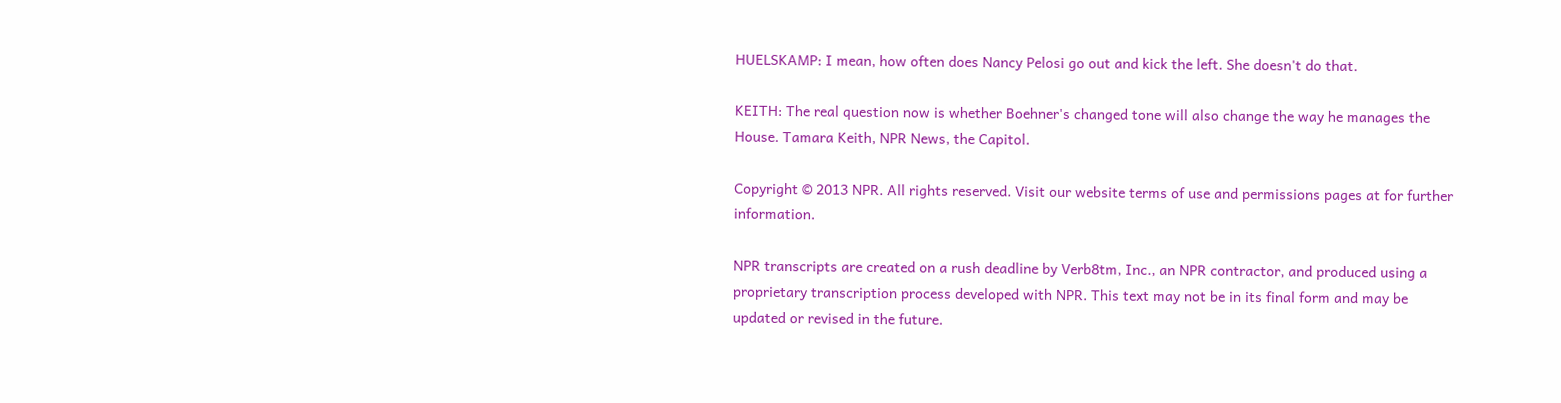HUELSKAMP: I mean, how often does Nancy Pelosi go out and kick the left. She doesn't do that.

KEITH: The real question now is whether Boehner's changed tone will also change the way he manages the House. Tamara Keith, NPR News, the Capitol.

Copyright © 2013 NPR. All rights reserved. Visit our website terms of use and permissions pages at for further information.

NPR transcripts are created on a rush deadline by Verb8tm, Inc., an NPR contractor, and produced using a proprietary transcription process developed with NPR. This text may not be in its final form and may be updated or revised in the future.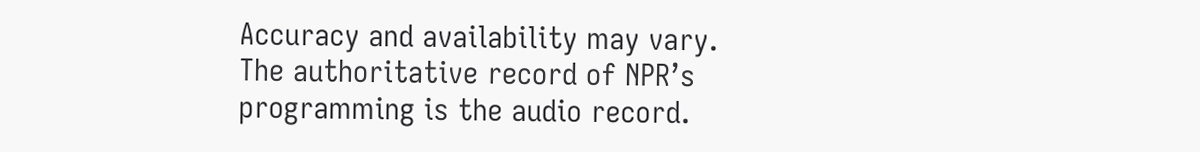Accuracy and availability may vary. The authoritative record of NPR’s programming is the audio record.